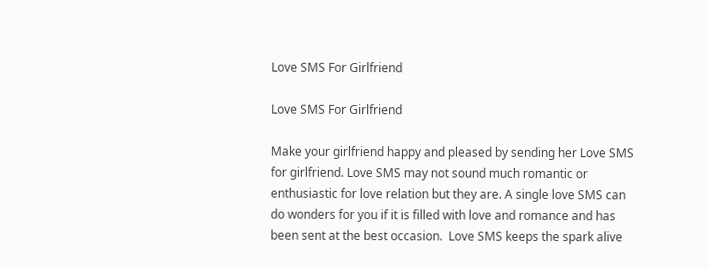Love SMS For Girlfriend

Love SMS For Girlfriend

Make your girlfriend happy and pleased by sending her Love SMS for girlfriend. Love SMS may not sound much romantic or enthusiastic for love relation but they are. A single love SMS can do wonders for you if it is filled with love and romance and has been sent at the best occasion.  Love SMS keeps the spark alive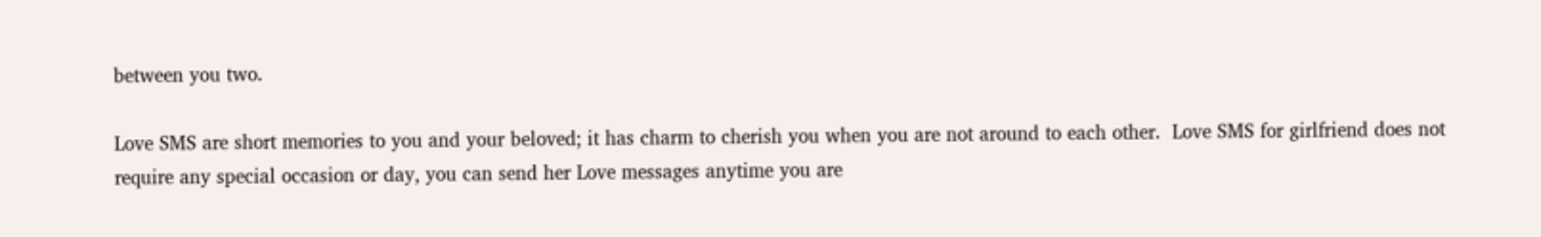between you two.

Love SMS are short memories to you and your beloved; it has charm to cherish you when you are not around to each other.  Love SMS for girlfriend does not require any special occasion or day, you can send her Love messages anytime you are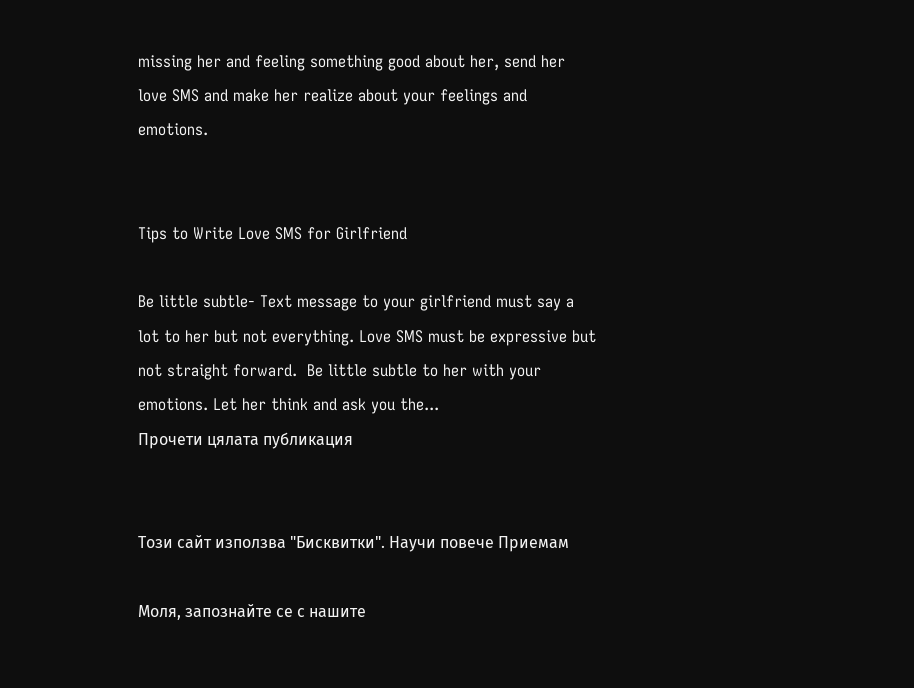missing her and feeling something good about her, send her love SMS and make her realize about your feelings and emotions.


Tips to Write Love SMS for Girlfriend

Be little subtle- Text message to your girlfriend must say a lot to her but not everything. Love SMS must be expressive but not straight forward.  Be little subtle to her with your emotions. Let her think and ask you the...
Прочети цялата публикация


Tози сайт използва "Бисквитки". Научи повече Приемам

Моля, запознайте се с нашите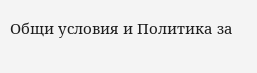Общи условия и Политика за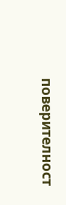поверителност